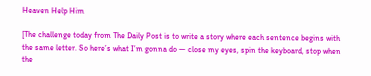Heaven Help Him

[The challenge today from The Daily Post is to write a story where each sentence begins with the same letter. So here’s what I’m gonna do — close my eyes, spin the keyboard, stop when the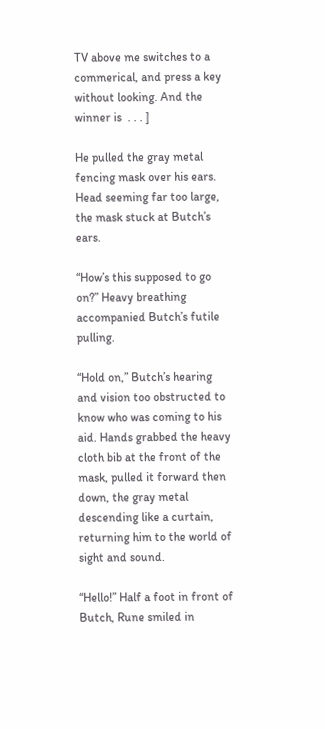TV above me switches to a commerical, and press a key without looking. And the winner is  . . . ]

He pulled the gray metal fencing mask over his ears. Head seeming far too large, the mask stuck at Butch’s ears.

“How’s this supposed to go on?” Heavy breathing accompanied Butch’s futile pulling.

“Hold on,” Butch’s hearing and vision too obstructed to know who was coming to his aid. Hands grabbed the heavy cloth bib at the front of the mask, pulled it forward then down, the gray metal descending like a curtain, returning him to the world of sight and sound.

“Hello!” Half a foot in front of Butch, Rune smiled in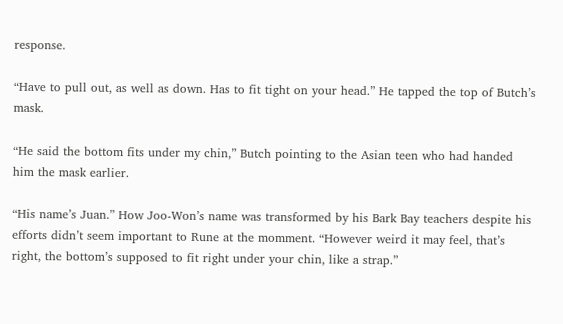response.

“Have to pull out, as well as down. Has to fit tight on your head.” He tapped the top of Butch’s mask.

“He said the bottom fits under my chin,” Butch pointing to the Asian teen who had handed him the mask earlier.

“His name’s Juan.” How Joo-Won’s name was transformed by his Bark Bay teachers despite his efforts didn’t seem important to Rune at the momment. “However weird it may feel, that’s right, the bottom’s supposed to fit right under your chin, like a strap.”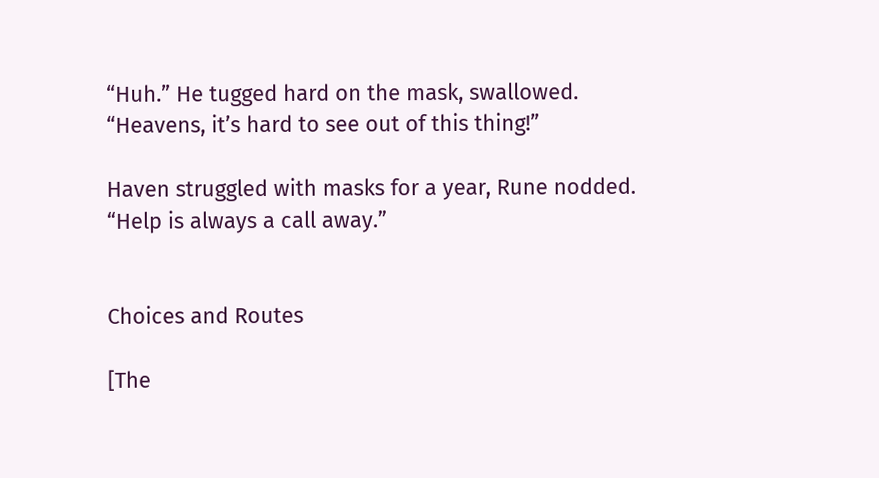“Huh.” He tugged hard on the mask, swallowed. “Heavens, it’s hard to see out of this thing!”

Haven struggled with masks for a year, Rune nodded. “Help is always a call away.”


Choices and Routes

[The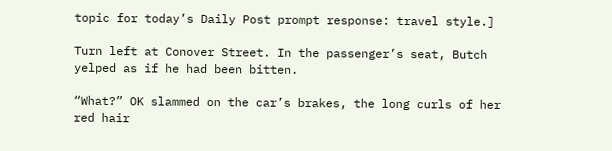topic for today’s Daily Post prompt response: travel style.]

Turn left at Conover Street. In the passenger’s seat, Butch yelped as if he had been bitten.

“What?” OK slammed on the car’s brakes, the long curls of her red hair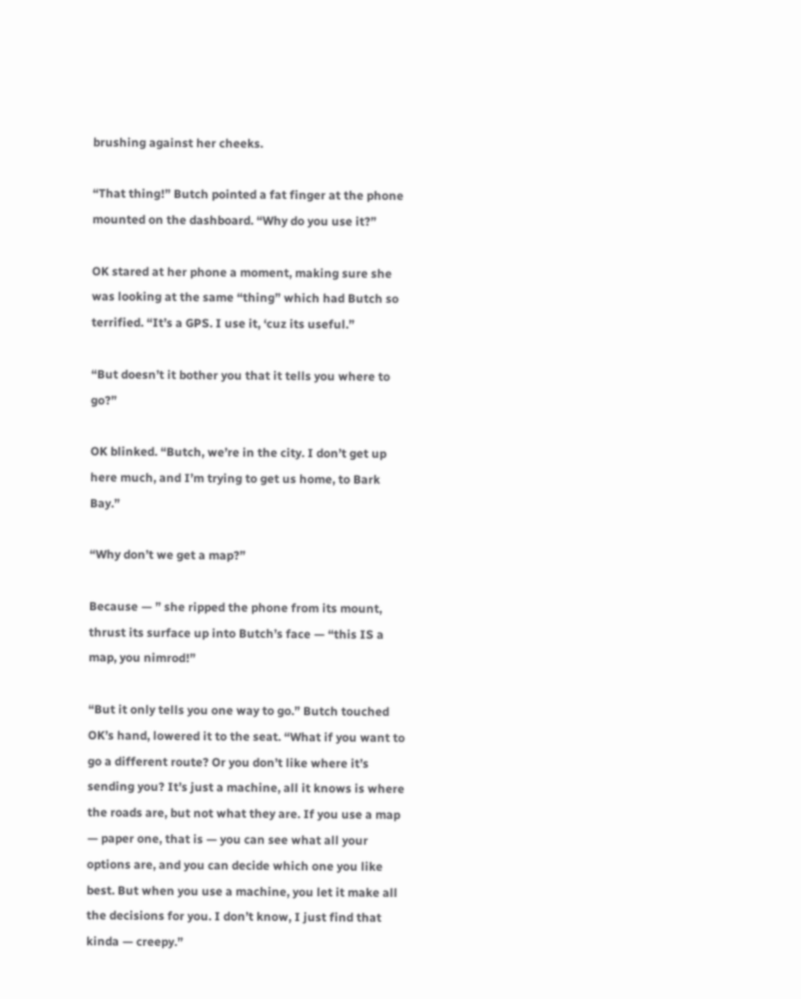brushing against her cheeks.

“That thing!” Butch pointed a fat finger at the phone mounted on the dashboard. “Why do you use it?”

OK stared at her phone a moment, making sure she was looking at the same “thing” which had Butch so terrified. “It’s a GPS. I use it, ‘cuz its useful.”

“But doesn’t it bother you that it tells you where to go?”

OK blinked. “Butch, we’re in the city. I don’t get up here much, and I’m trying to get us home, to Bark Bay.”

“Why don’t we get a map?”

Because — ” she ripped the phone from its mount, thrust its surface up into Butch’s face — “this IS a map, you nimrod!”

“But it only tells you one way to go.” Butch touched OK’s hand, lowered it to the seat. “What if you want to go a different route? Or you don’t like where it’s sending you? It’s just a machine, all it knows is where the roads are, but not what they are. If you use a map — paper one, that is — you can see what all your options are, and you can decide which one you like best. But when you use a machine, you let it make all the decisions for you. I don’t know, I just find that kinda — creepy.”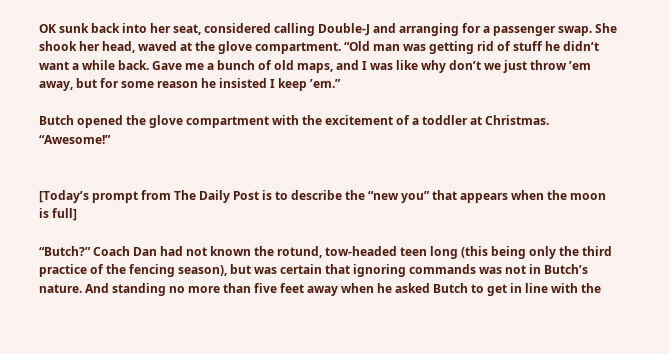OK sunk back into her seat, considered calling Double-J and arranging for a passenger swap. She shook her head, waved at the glove compartment. “Old man was getting rid of stuff he didn’t want a while back. Gave me a bunch of old maps, and I was like why don’t we just throw ’em away, but for some reason he insisted I keep ’em.”

Butch opened the glove compartment with the excitement of a toddler at Christmas. “Awesome!”


[Today’s prompt from The Daily Post is to describe the “new you” that appears when the moon is full]

“Butch?” Coach Dan had not known the rotund, tow-headed teen long (this being only the third practice of the fencing season), but was certain that ignoring commands was not in Butch’s nature. And standing no more than five feet away when he asked Butch to get in line with the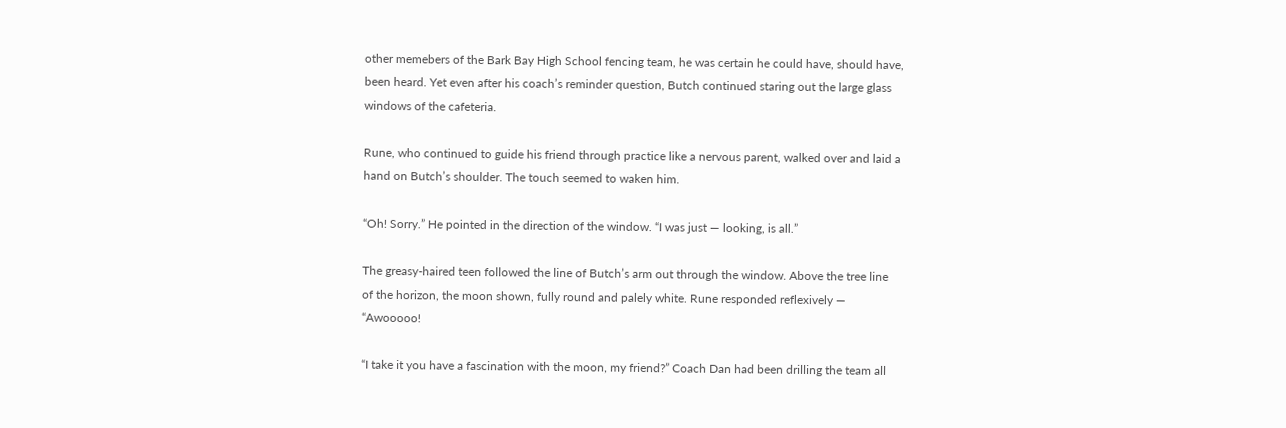other memebers of the Bark Bay High School fencing team, he was certain he could have, should have, been heard. Yet even after his coach’s reminder question, Butch continued staring out the large glass windows of the cafeteria.

Rune, who continued to guide his friend through practice like a nervous parent, walked over and laid a hand on Butch’s shoulder. The touch seemed to waken him.

“Oh! Sorry.” He pointed in the direction of the window. “I was just — looking, is all.”

The greasy-haired teen followed the line of Butch’s arm out through the window. Above the tree line of the horizon, the moon shown, fully round and palely white. Rune responded reflexively — “Awooooo!

“I take it you have a fascination with the moon, my friend?” Coach Dan had been drilling the team all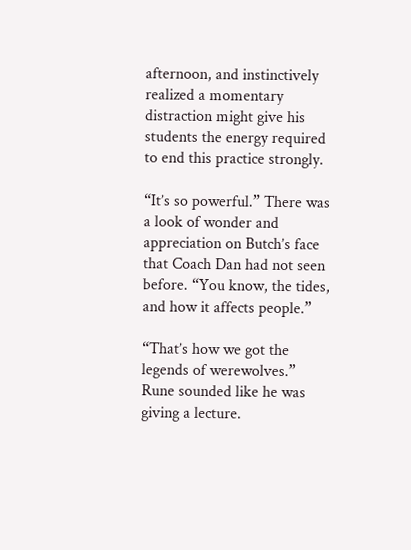afternoon, and instinctively realized a momentary distraction might give his students the energy required to end this practice strongly.

“It’s so powerful.” There was a look of wonder and appreciation on Butch’s face that Coach Dan had not seen before. “You know, the tides, and how it affects people.”

“That’s how we got the legends of werewolves.” Rune sounded like he was giving a lecture.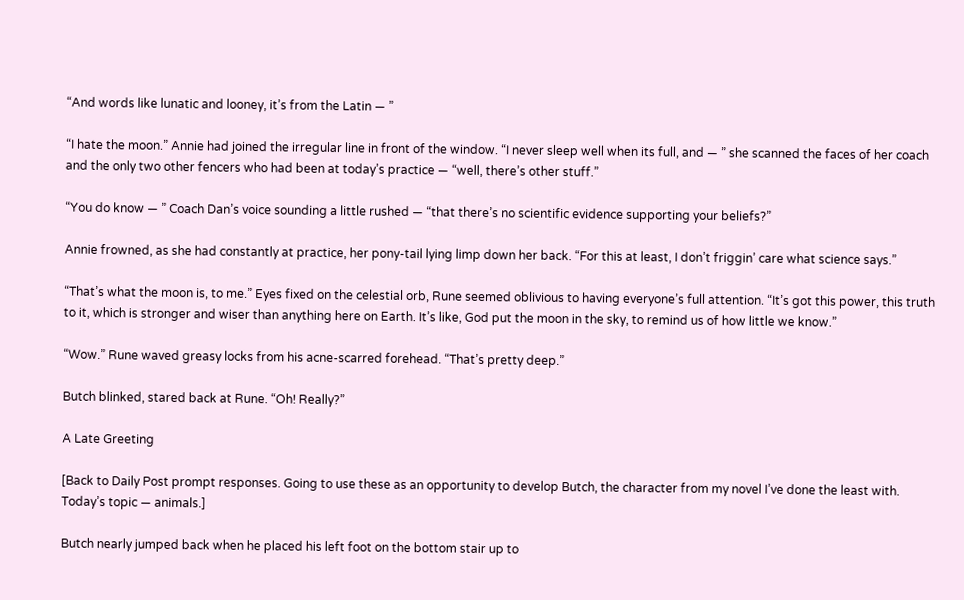“And words like lunatic and looney, it’s from the Latin — ”

“I hate the moon.” Annie had joined the irregular line in front of the window. “I never sleep well when its full, and — ” she scanned the faces of her coach and the only two other fencers who had been at today’s practice — “well, there’s other stuff.”

“You do know — ” Coach Dan’s voice sounding a little rushed — “that there’s no scientific evidence supporting your beliefs?”

Annie frowned, as she had constantly at practice, her pony-tail lying limp down her back. “For this at least, I don’t friggin’ care what science says.”

“That’s what the moon is, to me.” Eyes fixed on the celestial orb, Rune seemed oblivious to having everyone’s full attention. “It’s got this power, this truth to it, which is stronger and wiser than anything here on Earth. It’s like, God put the moon in the sky, to remind us of how little we know.”

“Wow.” Rune waved greasy locks from his acne-scarred forehead. “That’s pretty deep.”

Butch blinked, stared back at Rune. “Oh! Really?”

A Late Greeting

[Back to Daily Post prompt responses. Going to use these as an opportunity to develop Butch, the character from my novel I’ve done the least with. Today’s topic — animals.]

Butch nearly jumped back when he placed his left foot on the bottom stair up to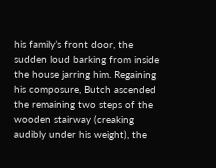his family’s front door, the sudden loud barking from inside the house jarring him. Regaining his composure, Butch ascended the remaining two steps of the wooden stairway (creaking audibly under his weight), the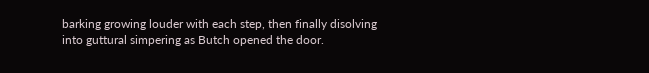barking growing louder with each step, then finally disolving into guttural simpering as Butch opened the door.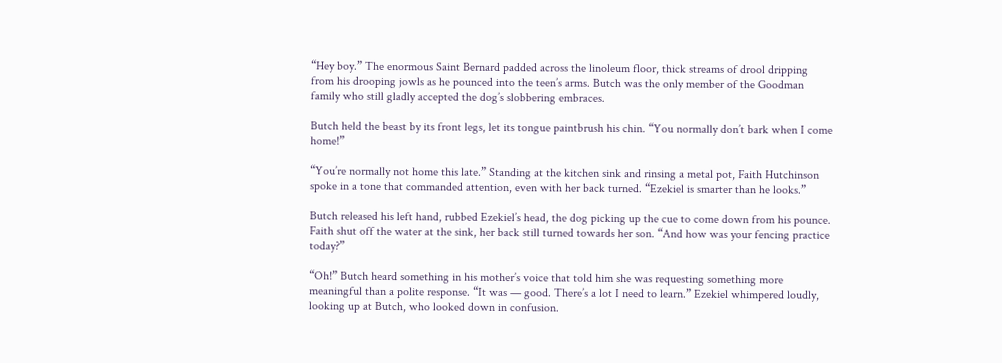“Hey boy.” The enormous Saint Bernard padded across the linoleum floor, thick streams of drool dripping from his drooping jowls as he pounced into the teen’s arms. Butch was the only member of the Goodman family who still gladly accepted the dog’s slobbering embraces.

Butch held the beast by its front legs, let its tongue paintbrush his chin. “You normally don’t bark when I come home!”

“You’re normally not home this late.” Standing at the kitchen sink and rinsing a metal pot, Faith Hutchinson spoke in a tone that commanded attention, even with her back turned. “Ezekiel is smarter than he looks.”

Butch released his left hand, rubbed Ezekiel’s head, the dog picking up the cue to come down from his pounce. Faith shut off the water at the sink, her back still turned towards her son. “And how was your fencing practice today?”

“Oh!” Butch heard something in his mother’s voice that told him she was requesting something more meaningful than a polite response. “It was — good. There’s a lot I need to learn.” Ezekiel whimpered loudly, looking up at Butch, who looked down in confusion.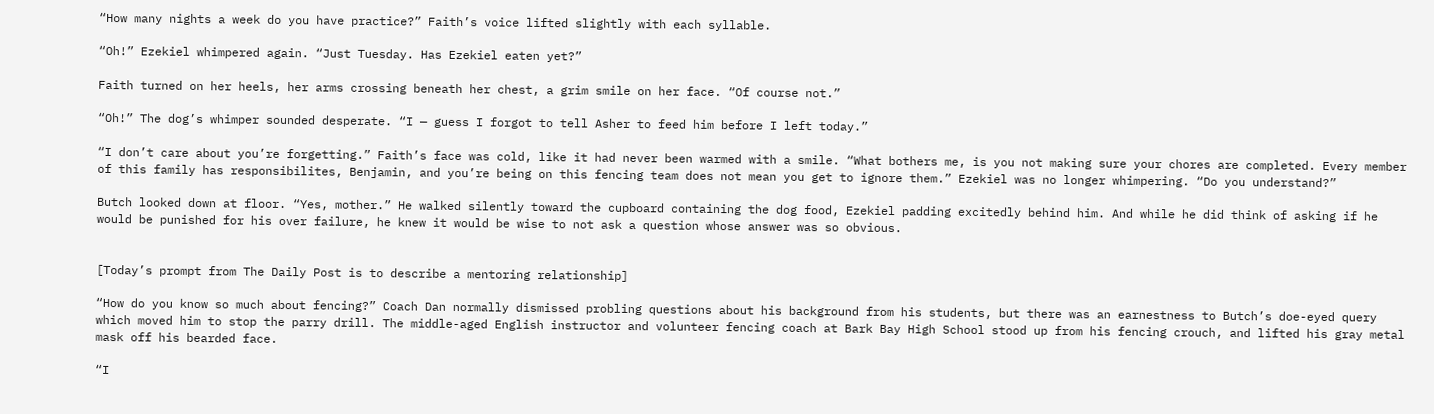“How many nights a week do you have practice?” Faith’s voice lifted slightly with each syllable.

“Oh!” Ezekiel whimpered again. “Just Tuesday. Has Ezekiel eaten yet?”

Faith turned on her heels, her arms crossing beneath her chest, a grim smile on her face. “Of course not.”

“Oh!” The dog’s whimper sounded desperate. “I — guess I forgot to tell Asher to feed him before I left today.”

“I don’t care about you’re forgetting.” Faith’s face was cold, like it had never been warmed with a smile. “What bothers me, is you not making sure your chores are completed. Every member of this family has responsibilites, Benjamin, and you’re being on this fencing team does not mean you get to ignore them.” Ezekiel was no longer whimpering. “Do you understand?”

Butch looked down at floor. “Yes, mother.” He walked silently toward the cupboard containing the dog food, Ezekiel padding excitedly behind him. And while he did think of asking if he would be punished for his over failure, he knew it would be wise to not ask a question whose answer was so obvious.


[Today’s prompt from The Daily Post is to describe a mentoring relationship]

“How do you know so much about fencing?” Coach Dan normally dismissed probling questions about his background from his students, but there was an earnestness to Butch’s doe-eyed query which moved him to stop the parry drill. The middle-aged English instructor and volunteer fencing coach at Bark Bay High School stood up from his fencing crouch, and lifted his gray metal mask off his bearded face.

“I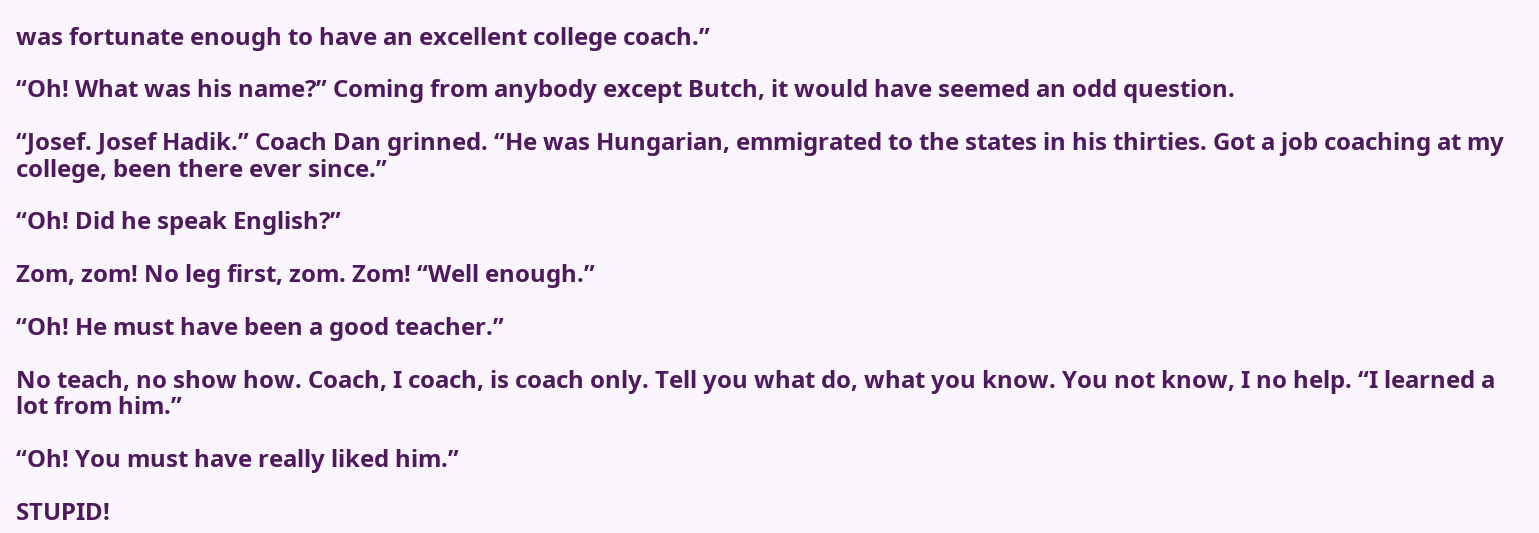was fortunate enough to have an excellent college coach.”

“Oh! What was his name?” Coming from anybody except Butch, it would have seemed an odd question.

“Josef. Josef Hadik.” Coach Dan grinned. “He was Hungarian, emmigrated to the states in his thirties. Got a job coaching at my college, been there ever since.”

“Oh! Did he speak English?”

Zom, zom! No leg first, zom. Zom! “Well enough.”

“Oh! He must have been a good teacher.”

No teach, no show how. Coach, I coach, is coach only. Tell you what do, what you know. You not know, I no help. “I learned a lot from him.”

“Oh! You must have really liked him.”

STUPID!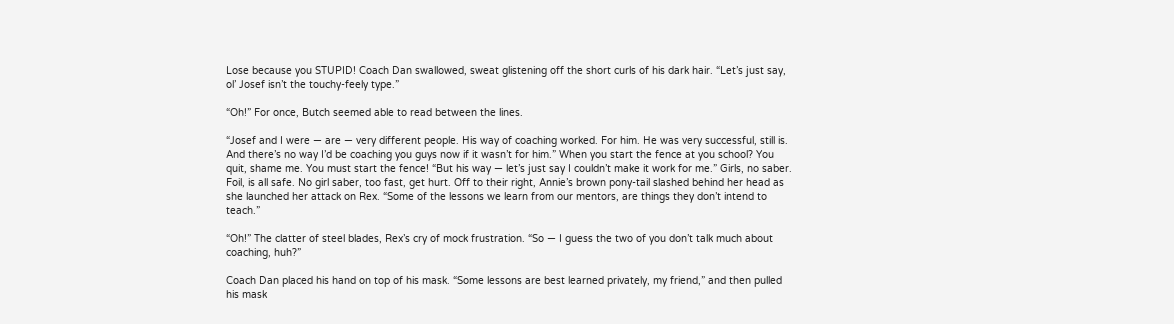Lose because you STUPID! Coach Dan swallowed, sweat glistening off the short curls of his dark hair. “Let’s just say, ol’ Josef isn’t the touchy-feely type.”

“Oh!” For once, Butch seemed able to read between the lines.

“Josef and I were — are — very different people. His way of coaching worked. For him. He was very successful, still is. And there’s no way I’d be coaching you guys now if it wasn’t for him.” When you start the fence at you school? You quit, shame me. You must start the fence! “But his way — let’s just say I couldn’t make it work for me.” Girls, no saber. Foil, is all safe. No girl saber, too fast, get hurt. Off to their right, Annie’s brown pony-tail slashed behind her head as she launched her attack on Rex. “Some of the lessons we learn from our mentors, are things they don’t intend to teach.”

“Oh!” The clatter of steel blades, Rex’s cry of mock frustration. “So — I guess the two of you don’t talk much about coaching, huh?”

Coach Dan placed his hand on top of his mask. “Some lessons are best learned privately, my friend,” and then pulled his mask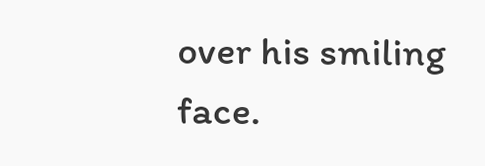over his smiling face.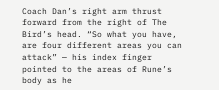Coach Dan’s right arm thrust forward from the right of The Bird’s head. “So what you have, are four different areas you can attack” — his index finger pointed to the areas of Rune’s body as he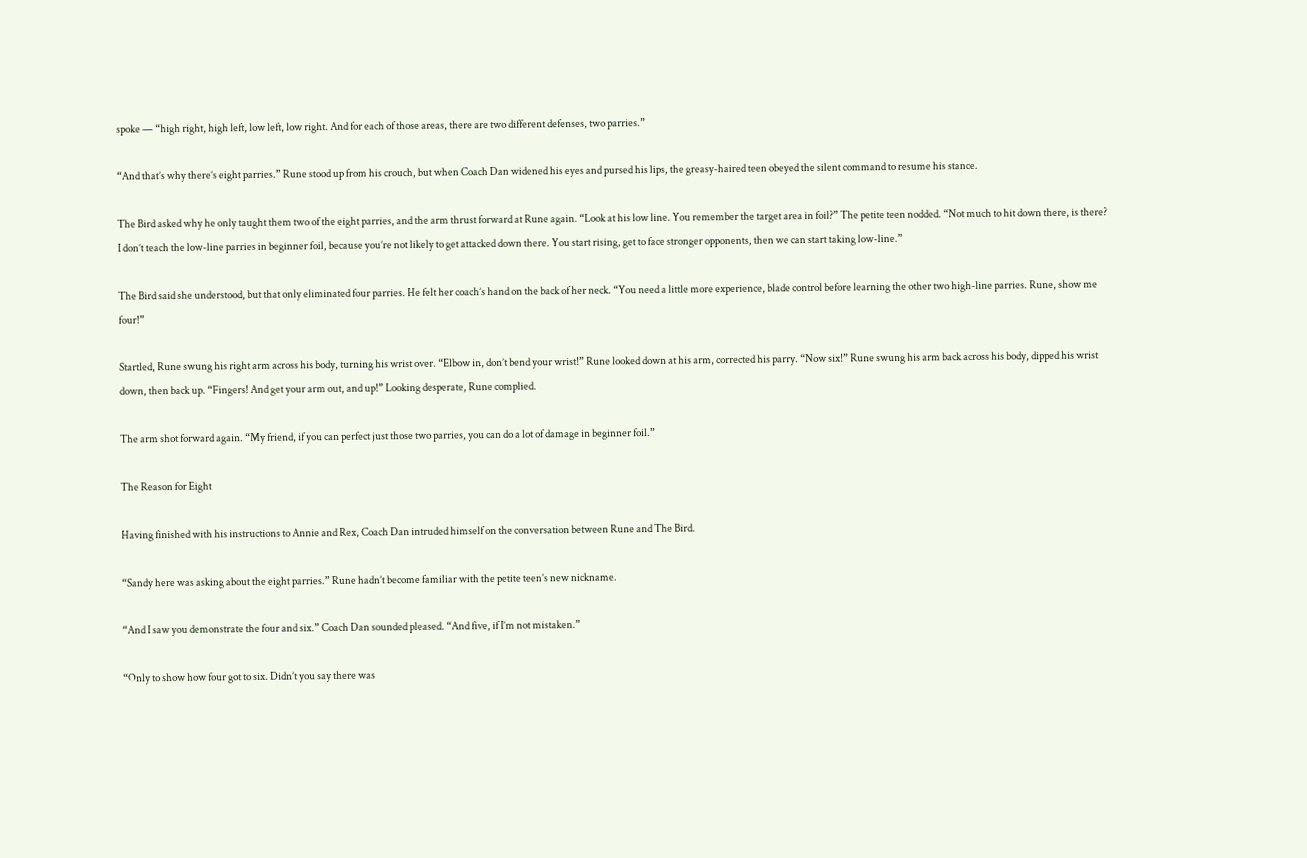spoke — “high right, high left, low left, low right. And for each of those areas, there are two different defenses, two parries.”

“And that’s why there’s eight parries.” Rune stood up from his crouch, but when Coach Dan widened his eyes and pursed his lips, the greasy-haired teen obeyed the silent command to resume his stance.

The Bird asked why he only taught them two of the eight parries, and the arm thrust forward at Rune again. “Look at his low line. You remember the target area in foil?” The petite teen nodded. “Not much to hit down there, is there? I don’t teach the low-line parries in beginner foil, because you’re not likely to get attacked down there. You start rising, get to face stronger opponents, then we can start taking low-line.”

The Bird said she understood, but that only eliminated four parries. He felt her coach’s hand on the back of her neck. “You need a little more experience, blade control before learning the other two high-line parries. Rune, show me four!”

Startled, Rune swung his right arm across his body, turning his wrist over. “Elbow in, don’t bend your wrist!” Rune looked down at his arm, corrected his parry. “Now six!” Rune swung his arm back across his body, dipped his wrist down, then back up. “Fingers! And get your arm out, and up!” Looking desperate, Rune complied.

The arm shot forward again. “My friend, if you can perfect just those two parries, you can do a lot of damage in beginner foil.”

The Reason for Eight

Having finished with his instructions to Annie and Rex, Coach Dan intruded himself on the conversation between Rune and The Bird.

“Sandy here was asking about the eight parries.” Rune hadn’t become familiar with the petite teen’s new nickname.

“And I saw you demonstrate the four and six.” Coach Dan sounded pleased. “And five, if I’m not mistaken.”

“Only to show how four got to six. Didn’t you say there was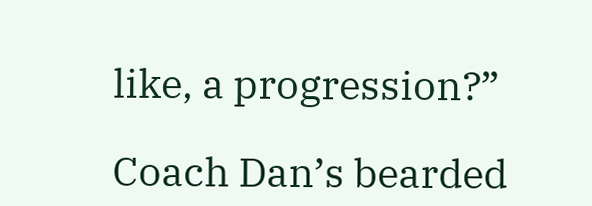like, a progression?”

Coach Dan’s bearded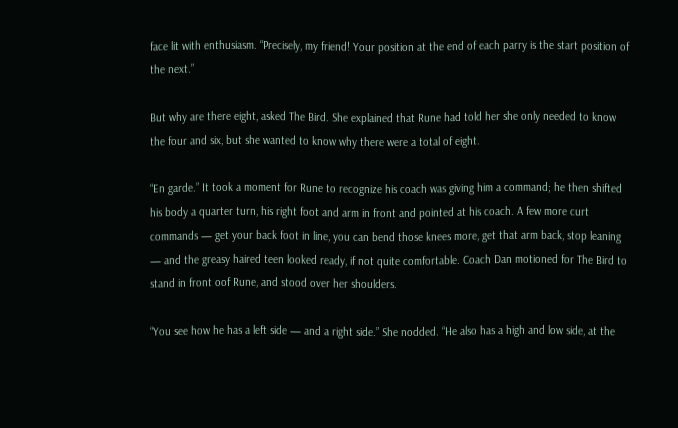face lit with enthusiasm. “Precisely, my friend! Your position at the end of each parry is the start position of the next.”

But why are there eight, asked The Bird. She explained that Rune had told her she only needed to know the four and six, but she wanted to know why there were a total of eight.

“En garde.” It took a moment for Rune to recognize his coach was giving him a command; he then shifted his body a quarter turn, his right foot and arm in front and pointed at his coach. A few more curt commands — get your back foot in line, you can bend those knees more, get that arm back, stop leaning — and the greasy haired teen looked ready, if not quite comfortable. Coach Dan motioned for The Bird to stand in front oof Rune, and stood over her shoulders.

“You see how he has a left side — and a right side.” She nodded. “He also has a high and low side, at the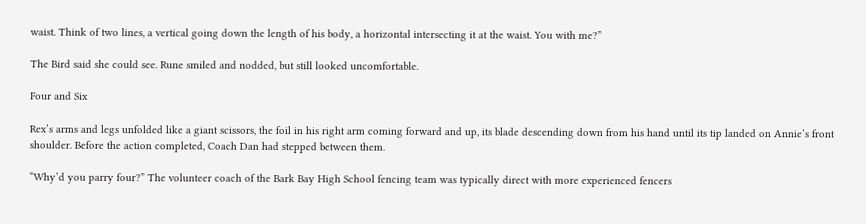waist. Think of two lines, a vertical going down the length of his body, a horizontal intersecting it at the waist. You with me?”

The Bird said she could see. Rune smiled and nodded, but still looked uncomfortable.

Four and Six

Rex’s arms and legs unfolded like a giant scissors, the foil in his right arm coming forward and up, its blade descending down from his hand until its tip landed on Annie’s front shoulder. Before the action completed, Coach Dan had stepped between them.

“Why’d you parry four?” The volunteer coach of the Bark Bay High School fencing team was typically direct with more experienced fencers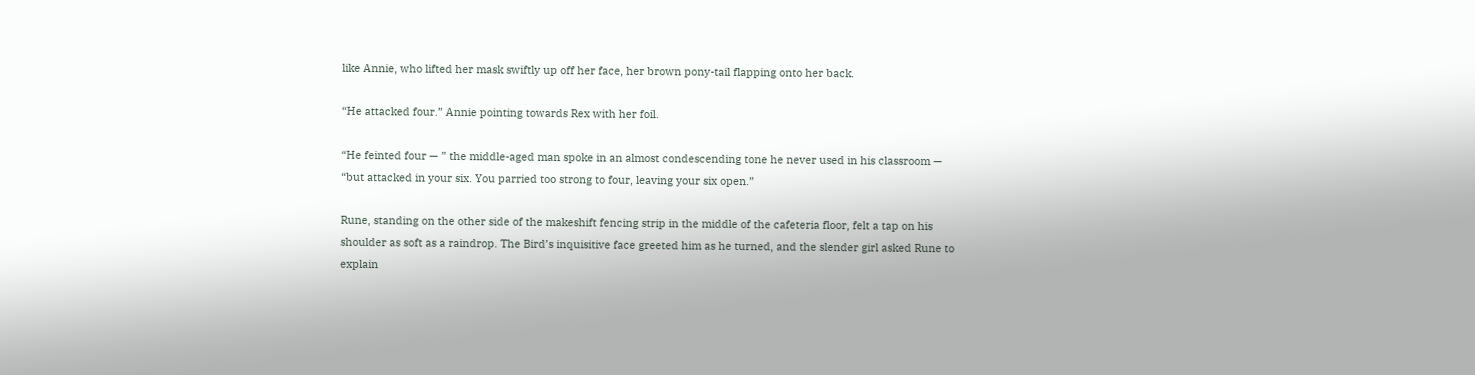like Annie, who lifted her mask swiftly up off her face, her brown pony-tail flapping onto her back.

“He attacked four.” Annie pointing towards Rex with her foil.

“He feinted four — ” the middle-aged man spoke in an almost condescending tone he never used in his classroom — “but attacked in your six. You parried too strong to four, leaving your six open.”

Rune, standing on the other side of the makeshift fencing strip in the middle of the cafeteria floor, felt a tap on his shoulder as soft as a raindrop. The Bird’s inquisitive face greeted him as he turned, and the slender girl asked Rune to explain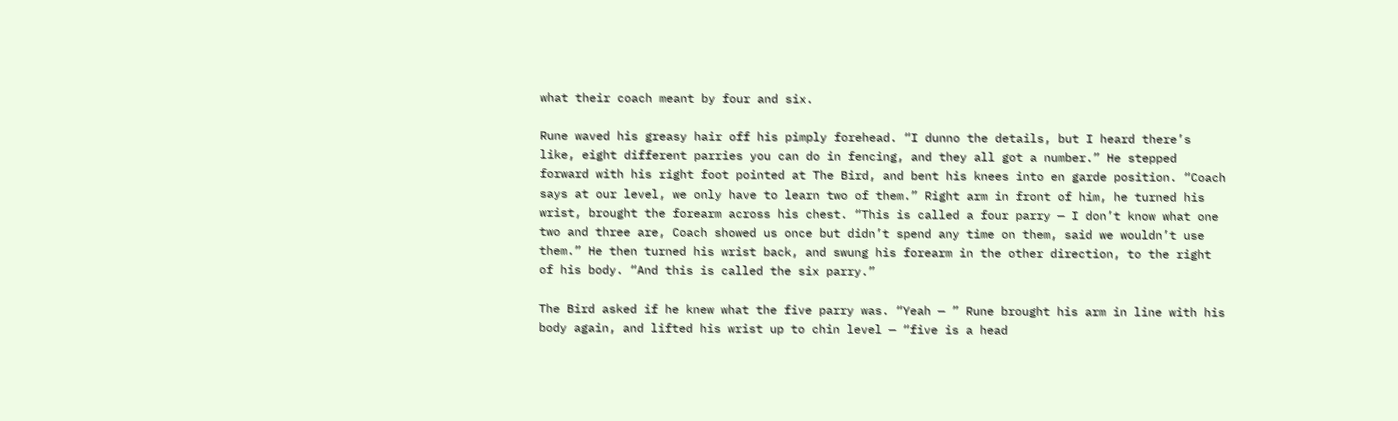what their coach meant by four and six.

Rune waved his greasy hair off his pimply forehead. “I dunno the details, but I heard there’s like, eight different parries you can do in fencing, and they all got a number.” He stepped forward with his right foot pointed at The Bird, and bent his knees into en garde position. “Coach says at our level, we only have to learn two of them.” Right arm in front of him, he turned his wrist, brought the forearm across his chest. “This is called a four parry — I don’t know what one two and three are, Coach showed us once but didn’t spend any time on them, said we wouldn’t use them.” He then turned his wrist back, and swung his forearm in the other direction, to the right of his body. “And this is called the six parry.”

The Bird asked if he knew what the five parry was. “Yeah — ” Rune brought his arm in line with his body again, and lifted his wrist up to chin level — “five is a head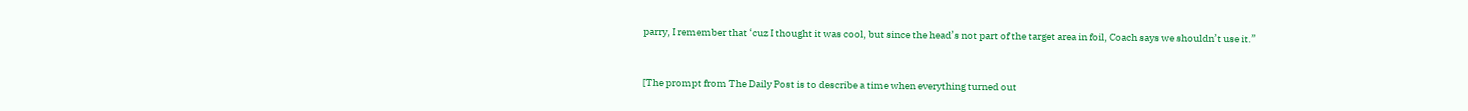parry, I remember that ‘cuz I thought it was cool, but since the head’s not part of the target area in foil, Coach says we shouldn’t use it.”


[The prompt from The Daily Post is to describe a time when everything turned out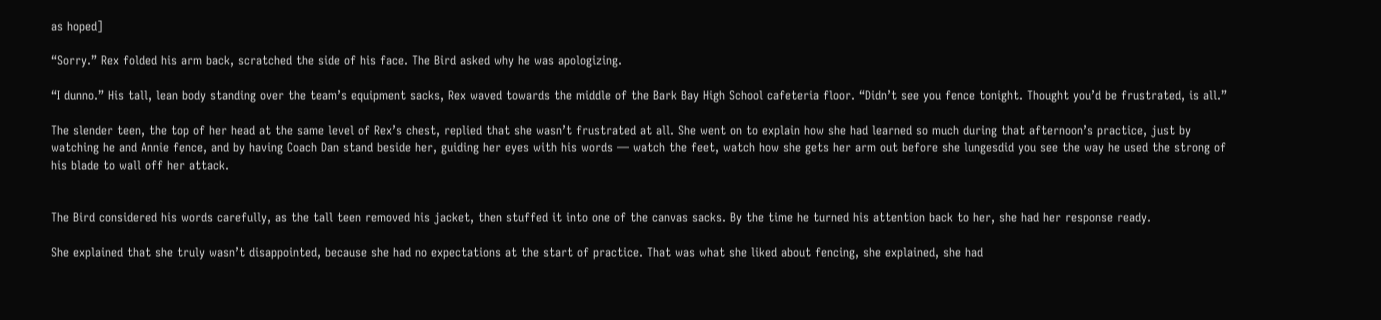as hoped]

“Sorry.” Rex folded his arm back, scratched the side of his face. The Bird asked why he was apologizing.

“I dunno.” His tall, lean body standing over the team’s equipment sacks, Rex waved towards the middle of the Bark Bay High School cafeteria floor. “Didn’t see you fence tonight. Thought you’d be frustrated, is all.”

The slender teen, the top of her head at the same level of Rex’s chest, replied that she wasn’t frustrated at all. She went on to explain how she had learned so much during that afternoon’s practice, just by watching he and Annie fence, and by having Coach Dan stand beside her, guiding her eyes with his words — watch the feet, watch how she gets her arm out before she lungesdid you see the way he used the strong of his blade to wall off her attack.


The Bird considered his words carefully, as the tall teen removed his jacket, then stuffed it into one of the canvas sacks. By the time he turned his attention back to her, she had her response ready.

She explained that she truly wasn’t disappointed, because she had no expectations at the start of practice. That was what she liked about fencing, she explained, she had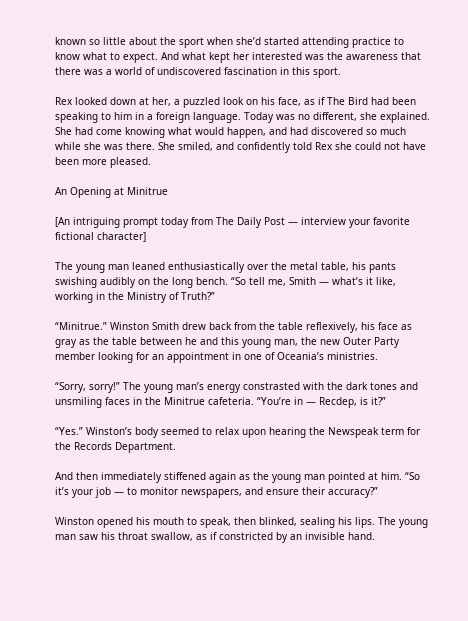known so little about the sport when she’d started attending practice to know what to expect. And what kept her interested was the awareness that there was a world of undiscovered fascination in this sport.

Rex looked down at her, a puzzled look on his face, as if The Bird had been speaking to him in a foreign language. Today was no different, she explained. She had come knowing what would happen, and had discovered so much while she was there. She smiled, and confidently told Rex she could not have been more pleased.

An Opening at Minitrue

[An intriguing prompt today from The Daily Post — interview your favorite fictional character]

The young man leaned enthusiastically over the metal table, his pants swishing audibly on the long bench. “So tell me, Smith — what’s it like, working in the Ministry of Truth?”

“Minitrue.” Winston Smith drew back from the table reflexively, his face as gray as the table between he and this young man, the new Outer Party member looking for an appointment in one of Oceania’s ministries.

“Sorry, sorry!” The young man’s energy constrasted with the dark tones and unsmiling faces in the Minitrue cafeteria. “You’re in — Recdep, is it?”

“Yes.” Winston’s body seemed to relax upon hearing the Newspeak term for the Records Department.

And then immediately stiffened again as the young man pointed at him. “So it’s your job — to monitor newspapers, and ensure their accuracy?”

Winston opened his mouth to speak, then blinked, sealing his lips. The young man saw his throat swallow, as if constricted by an invisible hand.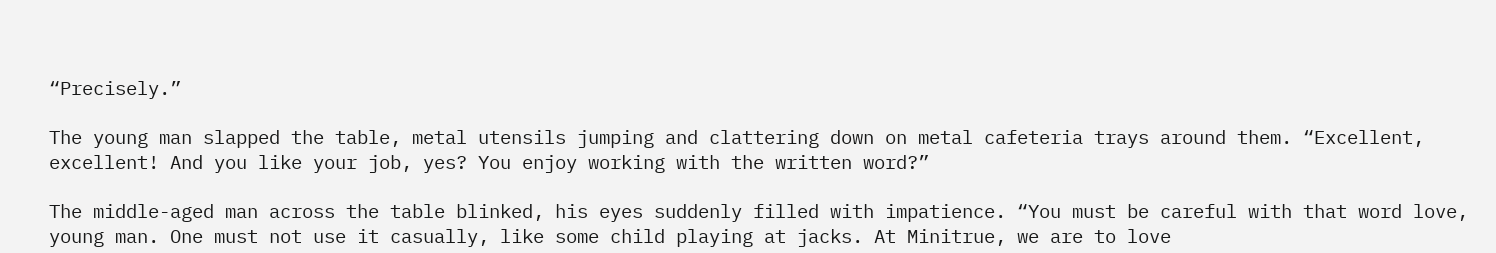“Precisely.”

The young man slapped the table, metal utensils jumping and clattering down on metal cafeteria trays around them. “Excellent, excellent! And you like your job, yes? You enjoy working with the written word?”

The middle-aged man across the table blinked, his eyes suddenly filled with impatience. “You must be careful with that word love, young man. One must not use it casually, like some child playing at jacks. At Minitrue, we are to love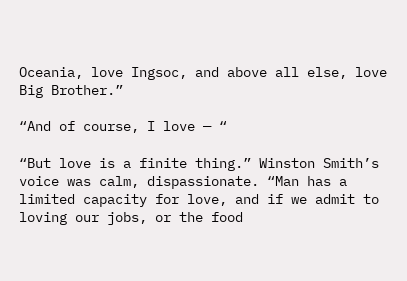Oceania, love Ingsoc, and above all else, love Big Brother.”

“And of course, I love — “

“But love is a finite thing.” Winston Smith’s voice was calm, dispassionate. “Man has a limited capacity for love, and if we admit to loving our jobs, or the food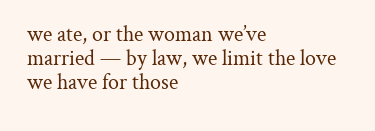we ate, or the woman we’ve married — by law, we limit the love we have for those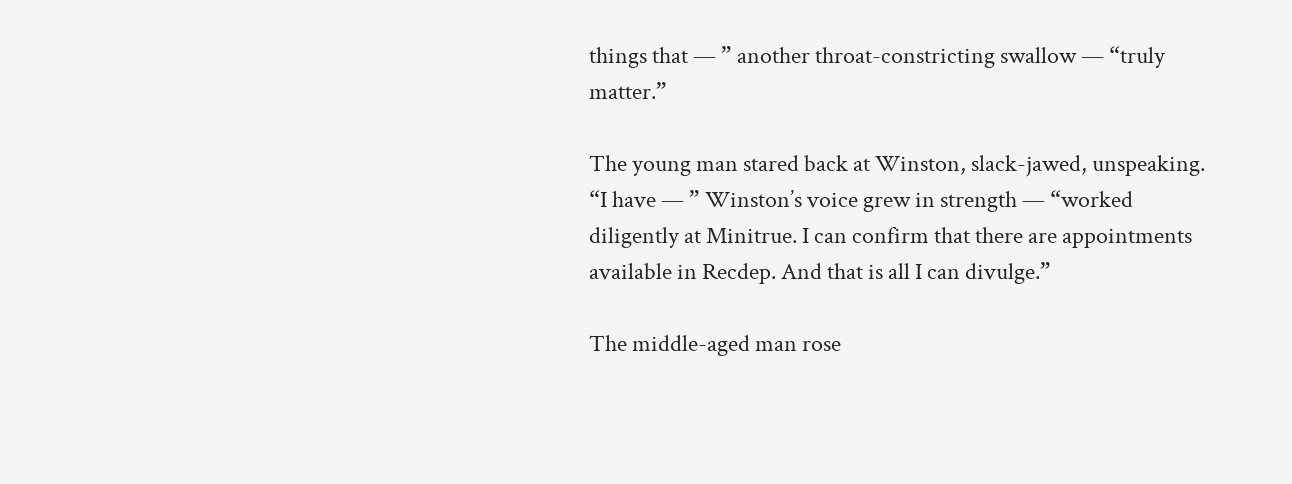things that — ” another throat-constricting swallow — “truly matter.”

The young man stared back at Winston, slack-jawed, unspeaking. “I have — ” Winston’s voice grew in strength — “worked diligently at Minitrue. I can confirm that there are appointments available in Recdep. And that is all I can divulge.”

The middle-aged man rose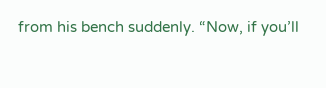from his bench suddenly. “Now, if you’ll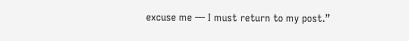excuse me — I must return to my post.”